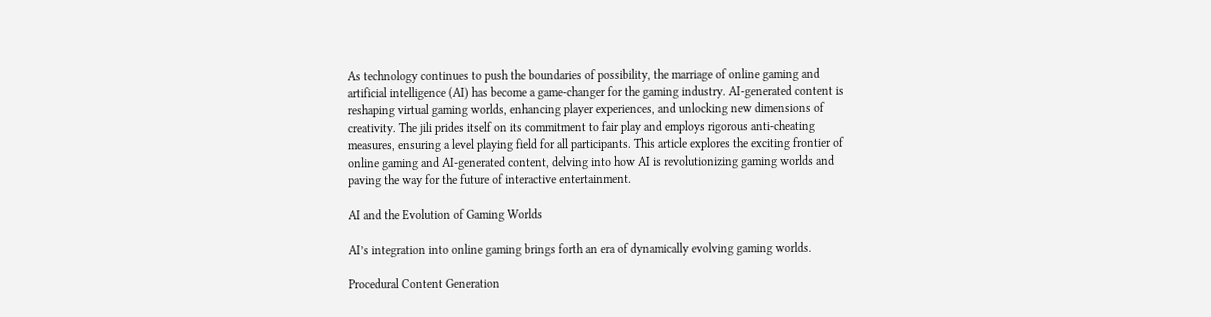As technology continues to push the boundaries of possibility, the marriage of online gaming and artificial intelligence (AI) has become a game-changer for the gaming industry. AI-generated content is reshaping virtual gaming worlds, enhancing player experiences, and unlocking new dimensions of creativity. The jili prides itself on its commitment to fair play and employs rigorous anti-cheating measures, ensuring a level playing field for all participants. This article explores the exciting frontier of online gaming and AI-generated content, delving into how AI is revolutionizing gaming worlds and paving the way for the future of interactive entertainment.

AI and the Evolution of Gaming Worlds

AI’s integration into online gaming brings forth an era of dynamically evolving gaming worlds.

Procedural Content Generation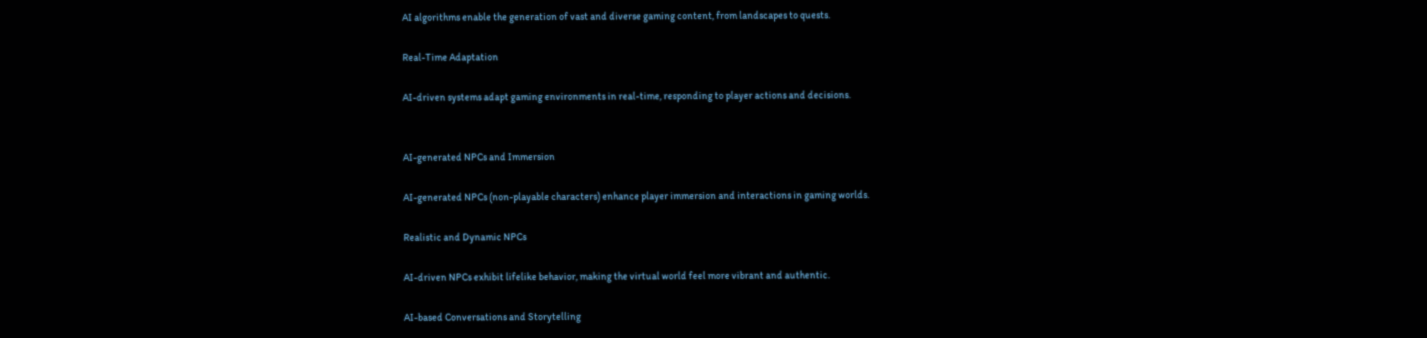AI algorithms enable the generation of vast and diverse gaming content, from landscapes to quests.

Real-Time Adaptation

AI-driven systems adapt gaming environments in real-time, responding to player actions and decisions.


AI-generated NPCs and Immersion

AI-generated NPCs (non-playable characters) enhance player immersion and interactions in gaming worlds.

Realistic and Dynamic NPCs

AI-driven NPCs exhibit lifelike behavior, making the virtual world feel more vibrant and authentic.

AI-based Conversations and Storytelling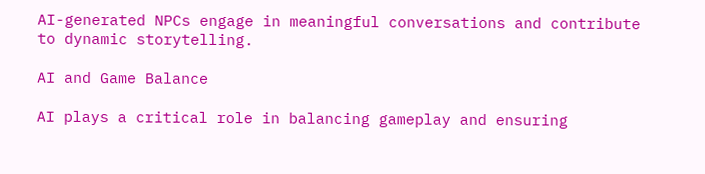AI-generated NPCs engage in meaningful conversations and contribute to dynamic storytelling.

AI and Game Balance

AI plays a critical role in balancing gameplay and ensuring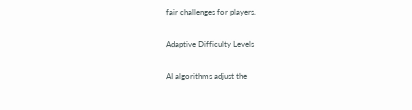fair challenges for players.

Adaptive Difficulty Levels

AI algorithms adjust the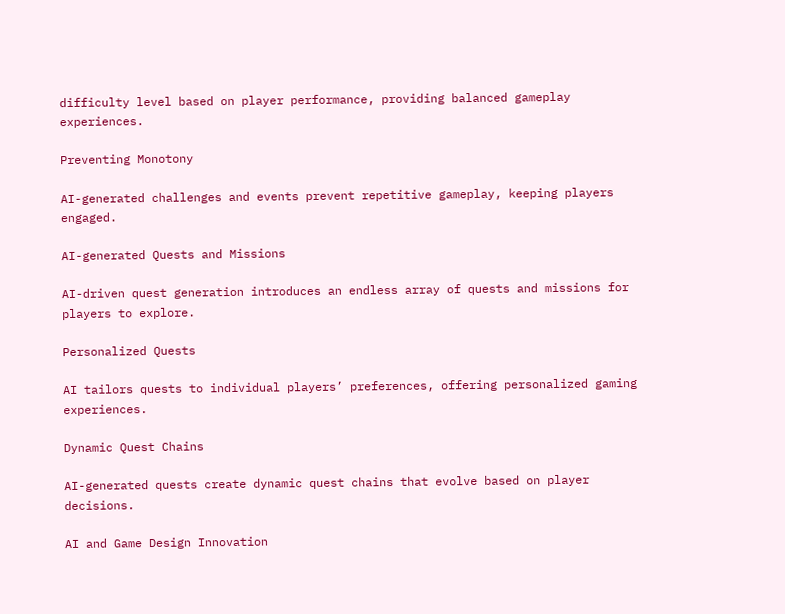difficulty level based on player performance, providing balanced gameplay experiences.

Preventing Monotony

AI-generated challenges and events prevent repetitive gameplay, keeping players engaged.

AI-generated Quests and Missions

AI-driven quest generation introduces an endless array of quests and missions for players to explore.

Personalized Quests

AI tailors quests to individual players’ preferences, offering personalized gaming experiences.

Dynamic Quest Chains

AI-generated quests create dynamic quest chains that evolve based on player decisions.

AI and Game Design Innovation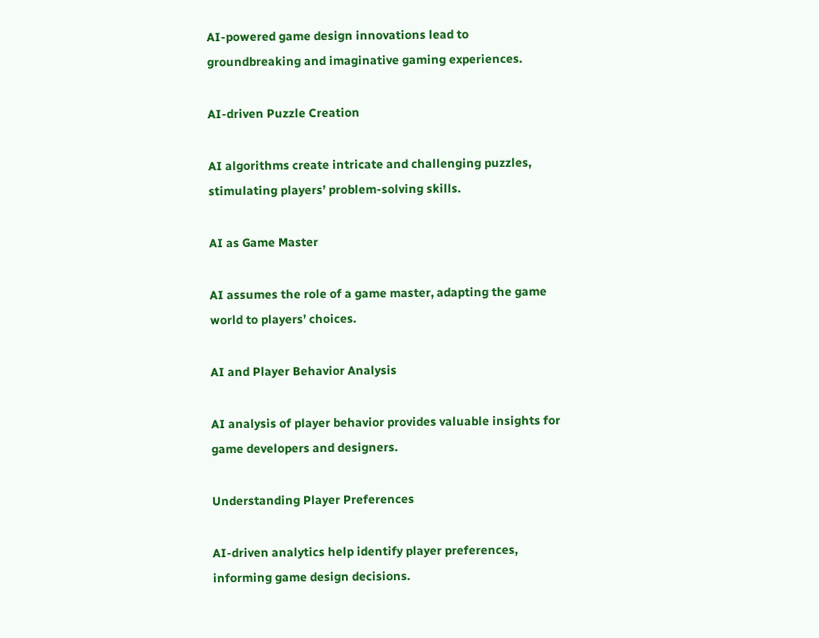AI-powered game design innovations lead to groundbreaking and imaginative gaming experiences.

AI-driven Puzzle Creation

AI algorithms create intricate and challenging puzzles, stimulating players’ problem-solving skills.

AI as Game Master

AI assumes the role of a game master, adapting the game world to players’ choices.

AI and Player Behavior Analysis

AI analysis of player behavior provides valuable insights for game developers and designers.

Understanding Player Preferences

AI-driven analytics help identify player preferences, informing game design decisions.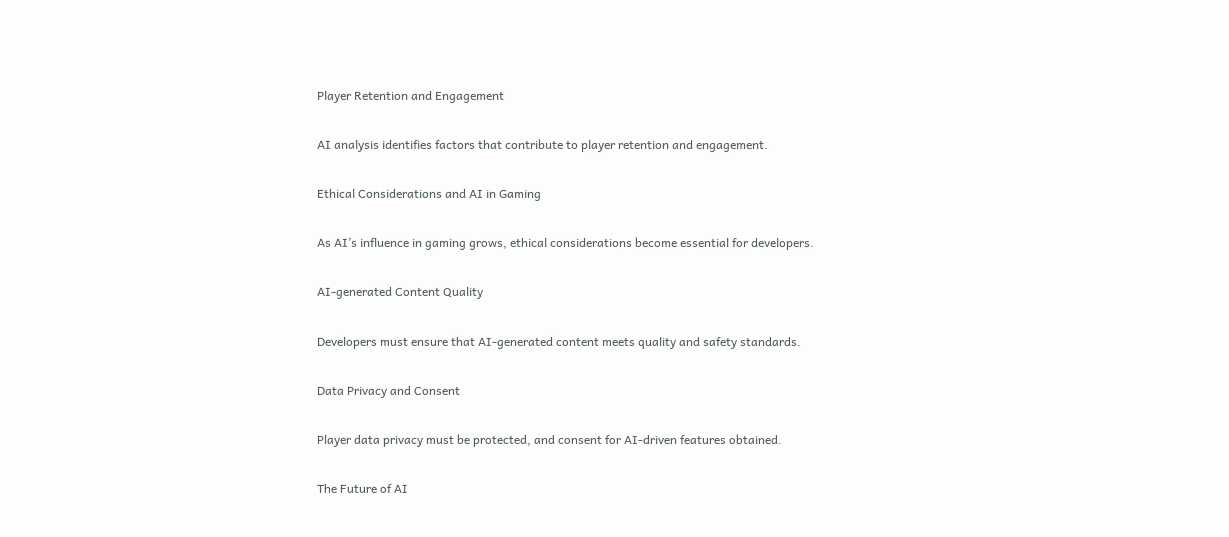Player Retention and Engagement

AI analysis identifies factors that contribute to player retention and engagement.

Ethical Considerations and AI in Gaming

As AI’s influence in gaming grows, ethical considerations become essential for developers.

AI-generated Content Quality

Developers must ensure that AI-generated content meets quality and safety standards.

Data Privacy and Consent

Player data privacy must be protected, and consent for AI-driven features obtained.

The Future of AI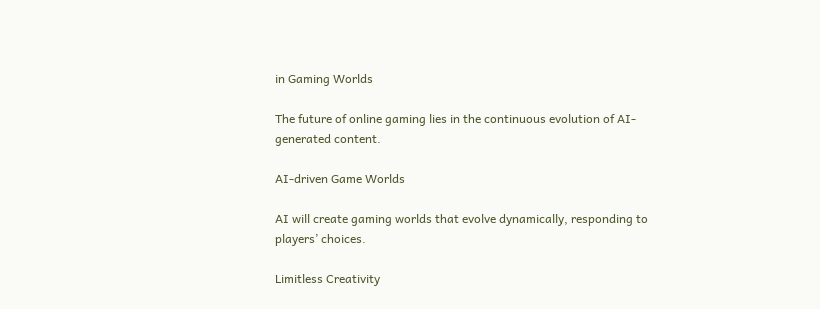in Gaming Worlds

The future of online gaming lies in the continuous evolution of AI-generated content.

AI-driven Game Worlds

AI will create gaming worlds that evolve dynamically, responding to players’ choices.

Limitless Creativity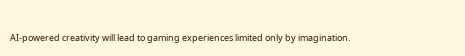AI-powered creativity will lead to gaming experiences limited only by imagination.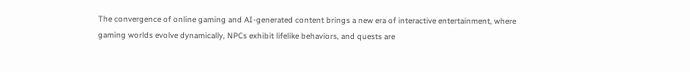The convergence of online gaming and AI-generated content brings a new era of interactive entertainment, where gaming worlds evolve dynamically, NPCs exhibit lifelike behaviors, and quests are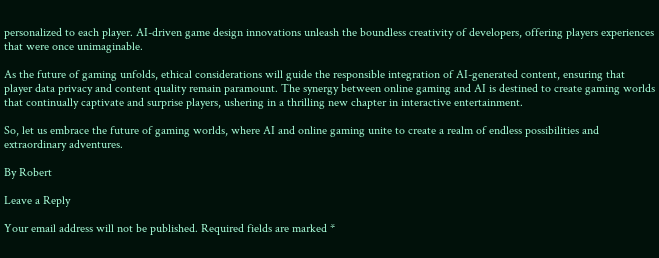personalized to each player. AI-driven game design innovations unleash the boundless creativity of developers, offering players experiences that were once unimaginable.

As the future of gaming unfolds, ethical considerations will guide the responsible integration of AI-generated content, ensuring that player data privacy and content quality remain paramount. The synergy between online gaming and AI is destined to create gaming worlds that continually captivate and surprise players, ushering in a thrilling new chapter in interactive entertainment.

So, let us embrace the future of gaming worlds, where AI and online gaming unite to create a realm of endless possibilities and extraordinary adventures.

By Robert

Leave a Reply

Your email address will not be published. Required fields are marked *